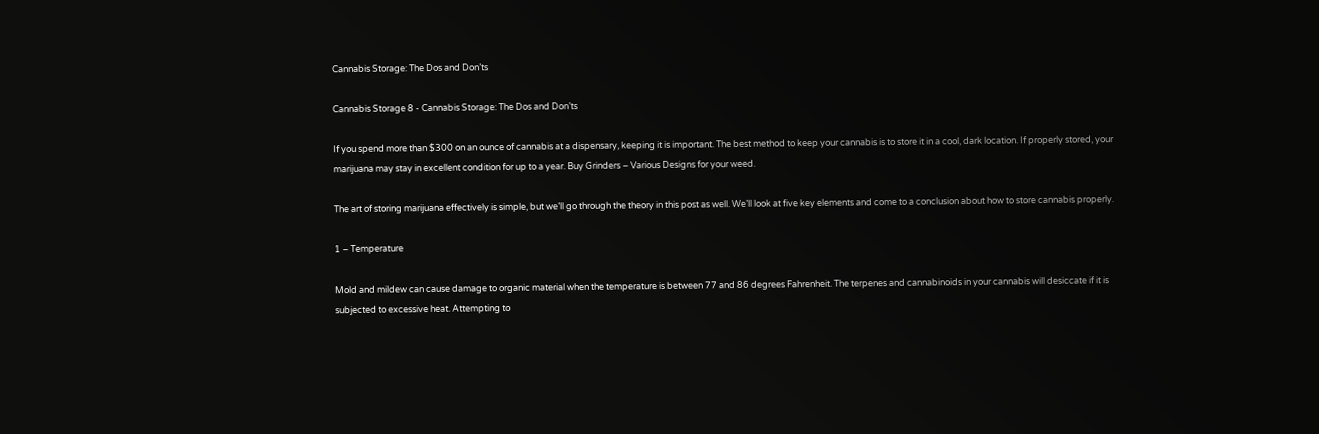Cannabis Storage: The Dos and Don’ts

Cannabis Storage 8 - Cannabis Storage: The Dos and Don’ts

If you spend more than $300 on an ounce of cannabis at a dispensary, keeping it is important. The best method to keep your cannabis is to store it in a cool, dark location. If properly stored, your marijuana may stay in excellent condition for up to a year. Buy Grinders – Various Designs for your weed.

The art of storing marijuana effectively is simple, but we’ll go through the theory in this post as well. We’ll look at five key elements and come to a conclusion about how to store cannabis properly.

1 – Temperature

Mold and mildew can cause damage to organic material when the temperature is between 77 and 86 degrees Fahrenheit. The terpenes and cannabinoids in your cannabis will desiccate if it is subjected to excessive heat. Attempting to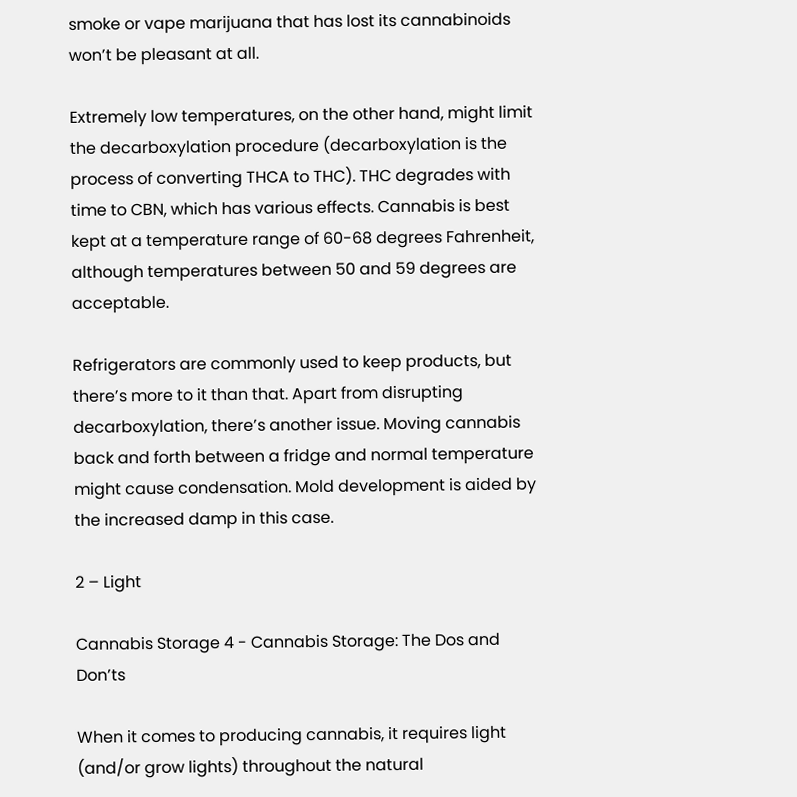smoke or vape marijuana that has lost its cannabinoids won’t be pleasant at all.

Extremely low temperatures, on the other hand, might limit the decarboxylation procedure (decarboxylation is the process of converting THCA to THC). THC degrades with time to CBN, which has various effects. Cannabis is best kept at a temperature range of 60-68 degrees Fahrenheit, although temperatures between 50 and 59 degrees are acceptable.

Refrigerators are commonly used to keep products, but there’s more to it than that. Apart from disrupting decarboxylation, there’s another issue. Moving cannabis back and forth between a fridge and normal temperature might cause condensation. Mold development is aided by the increased damp in this case.

2 – Light

Cannabis Storage 4 - Cannabis Storage: The Dos and Don’ts

When it comes to producing cannabis, it requires light (and/or grow lights) throughout the natural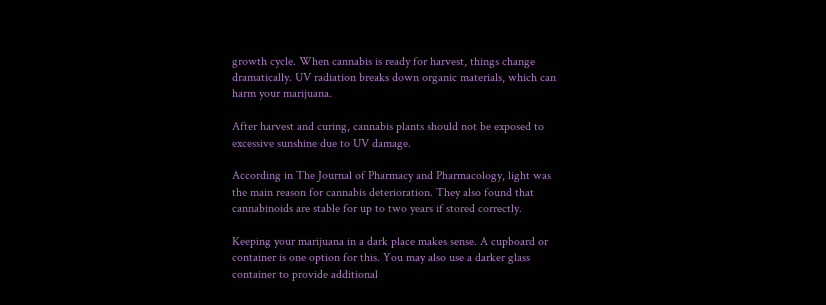growth cycle. When cannabis is ready for harvest, things change dramatically. UV radiation breaks down organic materials, which can harm your marijuana.

After harvest and curing, cannabis plants should not be exposed to excessive sunshine due to UV damage.

According in The Journal of Pharmacy and Pharmacology, light was the main reason for cannabis deterioration. They also found that cannabinoids are stable for up to two years if stored correctly.

Keeping your marijuana in a dark place makes sense. A cupboard or container is one option for this. You may also use a darker glass container to provide additional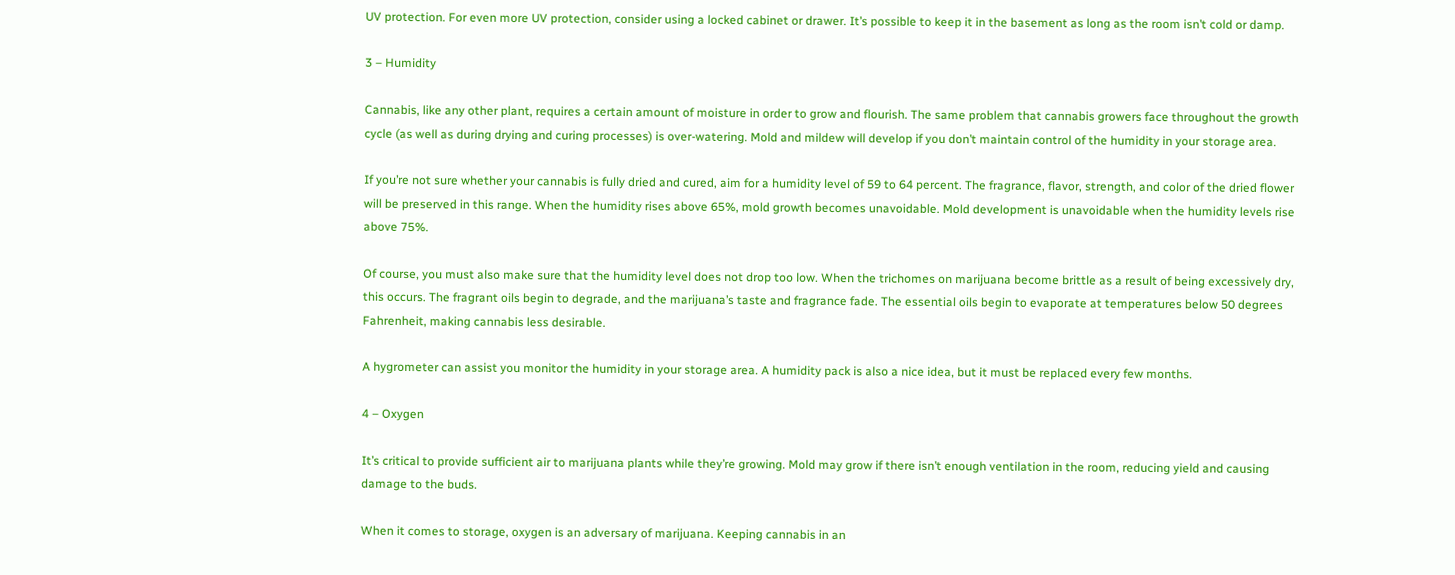UV protection. For even more UV protection, consider using a locked cabinet or drawer. It’s possible to keep it in the basement as long as the room isn’t cold or damp.

3 – Humidity

Cannabis, like any other plant, requires a certain amount of moisture in order to grow and flourish. The same problem that cannabis growers face throughout the growth cycle (as well as during drying and curing processes) is over-watering. Mold and mildew will develop if you don’t maintain control of the humidity in your storage area.

If you’re not sure whether your cannabis is fully dried and cured, aim for a humidity level of 59 to 64 percent. The fragrance, flavor, strength, and color of the dried flower will be preserved in this range. When the humidity rises above 65%, mold growth becomes unavoidable. Mold development is unavoidable when the humidity levels rise above 75%.

Of course, you must also make sure that the humidity level does not drop too low. When the trichomes on marijuana become brittle as a result of being excessively dry, this occurs. The fragrant oils begin to degrade, and the marijuana’s taste and fragrance fade. The essential oils begin to evaporate at temperatures below 50 degrees Fahrenheit, making cannabis less desirable.

A hygrometer can assist you monitor the humidity in your storage area. A humidity pack is also a nice idea, but it must be replaced every few months.

4 – Oxygen

It’s critical to provide sufficient air to marijuana plants while they’re growing. Mold may grow if there isn’t enough ventilation in the room, reducing yield and causing damage to the buds.

When it comes to storage, oxygen is an adversary of marijuana. Keeping cannabis in an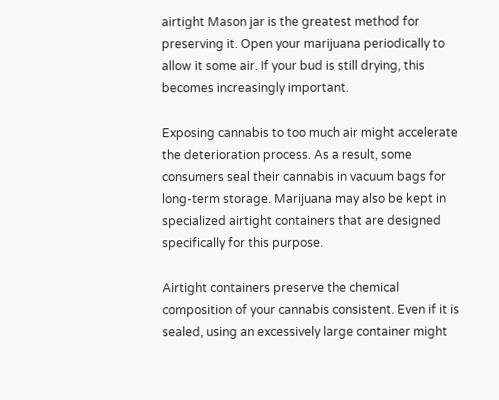airtight Mason jar is the greatest method for preserving it. Open your marijuana periodically to allow it some air. If your bud is still drying, this becomes increasingly important.

Exposing cannabis to too much air might accelerate the deterioration process. As a result, some consumers seal their cannabis in vacuum bags for long-term storage. Marijuana may also be kept in specialized airtight containers that are designed specifically for this purpose.

Airtight containers preserve the chemical composition of your cannabis consistent. Even if it is sealed, using an excessively large container might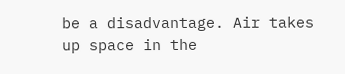be a disadvantage. Air takes up space in the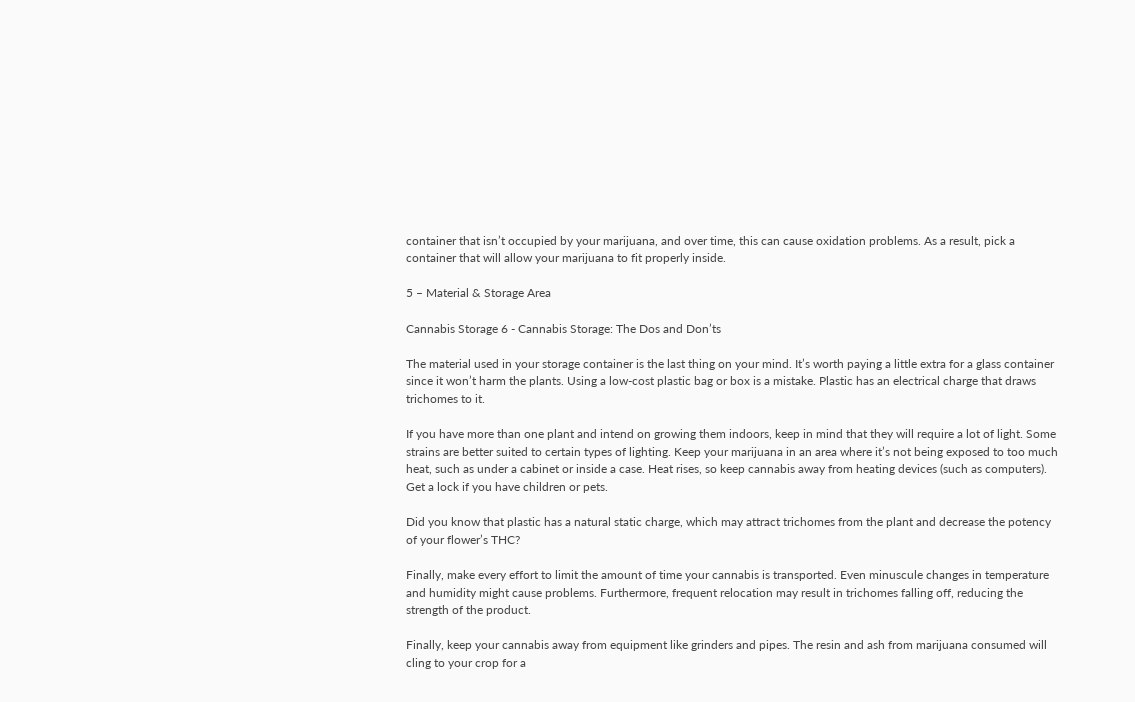container that isn’t occupied by your marijuana, and over time, this can cause oxidation problems. As a result, pick a container that will allow your marijuana to fit properly inside.

5 – Material & Storage Area

Cannabis Storage 6 - Cannabis Storage: The Dos and Don’ts

The material used in your storage container is the last thing on your mind. It’s worth paying a little extra for a glass container since it won’t harm the plants. Using a low-cost plastic bag or box is a mistake. Plastic has an electrical charge that draws trichomes to it.

If you have more than one plant and intend on growing them indoors, keep in mind that they will require a lot of light. Some strains are better suited to certain types of lighting. Keep your marijuana in an area where it’s not being exposed to too much heat, such as under a cabinet or inside a case. Heat rises, so keep cannabis away from heating devices (such as computers). Get a lock if you have children or pets.

Did you know that plastic has a natural static charge, which may attract trichomes from the plant and decrease the potency of your flower’s THC?

Finally, make every effort to limit the amount of time your cannabis is transported. Even minuscule changes in temperature and humidity might cause problems. Furthermore, frequent relocation may result in trichomes falling off, reducing the strength of the product.

Finally, keep your cannabis away from equipment like grinders and pipes. The resin and ash from marijuana consumed will cling to your crop for a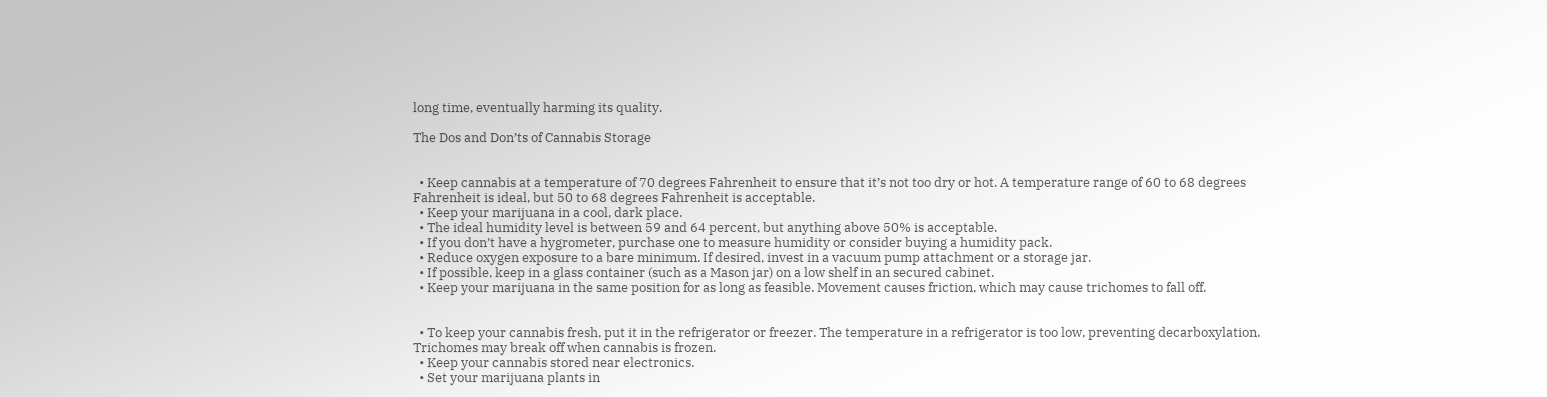long time, eventually harming its quality.

The Dos and Don’ts of Cannabis Storage


  • Keep cannabis at a temperature of 70 degrees Fahrenheit to ensure that it’s not too dry or hot. A temperature range of 60 to 68 degrees Fahrenheit is ideal, but 50 to 68 degrees Fahrenheit is acceptable.
  • Keep your marijuana in a cool, dark place.
  • The ideal humidity level is between 59 and 64 percent, but anything above 50% is acceptable.
  • If you don’t have a hygrometer, purchase one to measure humidity or consider buying a humidity pack.
  • Reduce oxygen exposure to a bare minimum. If desired, invest in a vacuum pump attachment or a storage jar.
  • If possible, keep in a glass container (such as a Mason jar) on a low shelf in an secured cabinet.
  • Keep your marijuana in the same position for as long as feasible. Movement causes friction, which may cause trichomes to fall off.


  • To keep your cannabis fresh, put it in the refrigerator or freezer. The temperature in a refrigerator is too low, preventing decarboxylation. Trichomes may break off when cannabis is frozen.
  • Keep your cannabis stored near electronics.
  • Set your marijuana plants in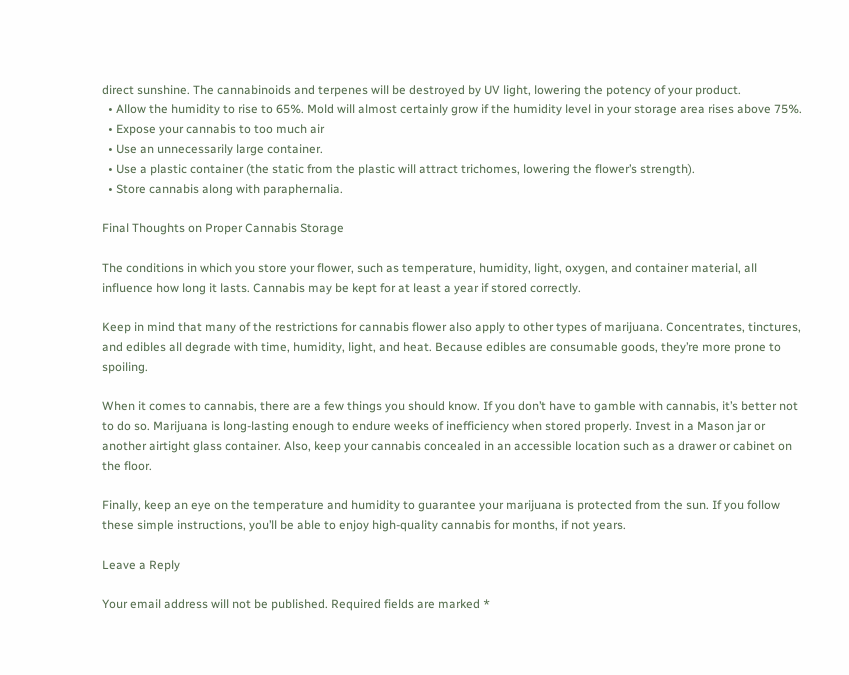direct sunshine. The cannabinoids and terpenes will be destroyed by UV light, lowering the potency of your product.
  • Allow the humidity to rise to 65%. Mold will almost certainly grow if the humidity level in your storage area rises above 75%.
  • Expose your cannabis to too much air
  • Use an unnecessarily large container.
  • Use a plastic container (the static from the plastic will attract trichomes, lowering the flower’s strength).
  • Store cannabis along with paraphernalia.

Final Thoughts on Proper Cannabis Storage

The conditions in which you store your flower, such as temperature, humidity, light, oxygen, and container material, all influence how long it lasts. Cannabis may be kept for at least a year if stored correctly.

Keep in mind that many of the restrictions for cannabis flower also apply to other types of marijuana. Concentrates, tinctures, and edibles all degrade with time, humidity, light, and heat. Because edibles are consumable goods, they’re more prone to spoiling.

When it comes to cannabis, there are a few things you should know. If you don’t have to gamble with cannabis, it’s better not to do so. Marijuana is long-lasting enough to endure weeks of inefficiency when stored properly. Invest in a Mason jar or another airtight glass container. Also, keep your cannabis concealed in an accessible location such as a drawer or cabinet on the floor.

Finally, keep an eye on the temperature and humidity to guarantee your marijuana is protected from the sun. If you follow these simple instructions, you’ll be able to enjoy high-quality cannabis for months, if not years.

Leave a Reply

Your email address will not be published. Required fields are marked *